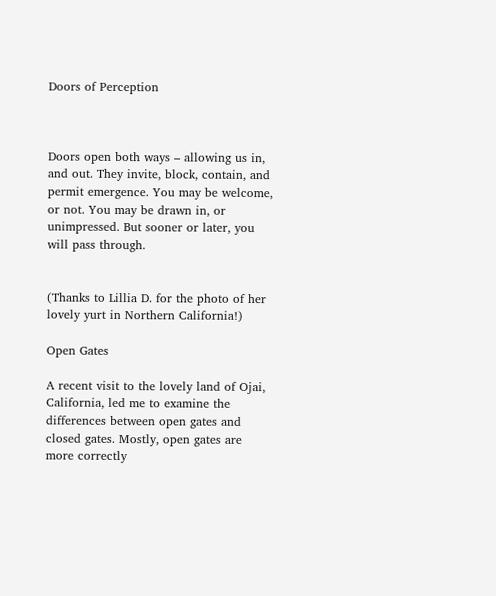Doors of Perception



Doors open both ways – allowing us in, and out. They invite, block, contain, and permit emergence. You may be welcome, or not. You may be drawn in, or unimpressed. But sooner or later, you will pass through.


(Thanks to Lillia D. for the photo of her lovely yurt in Northern California!)

Open Gates

A recent visit to the lovely land of Ojai, California, led me to examine the differences between open gates and closed gates. Mostly, open gates are more correctly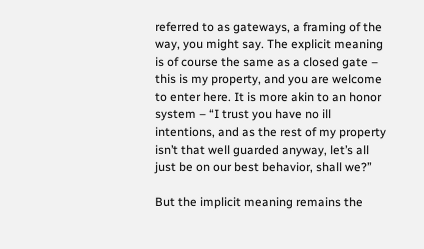referred to as gateways, a framing of the way, you might say. The explicit meaning is of course the same as a closed gate – this is my property, and you are welcome to enter here. It is more akin to an honor system – “I trust you have no ill intentions, and as the rest of my property isn’t that well guarded anyway, let’s all just be on our best behavior, shall we?”

But the implicit meaning remains the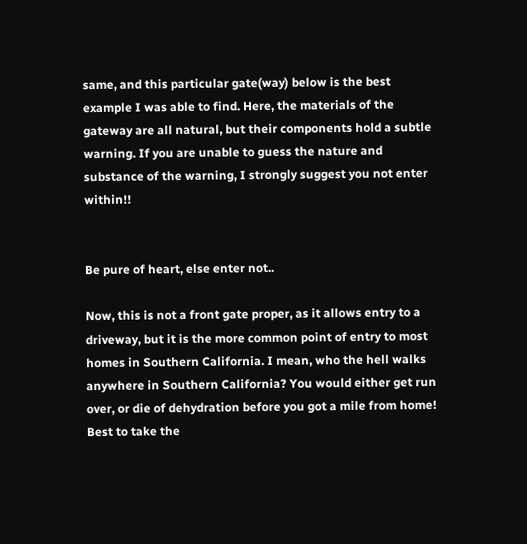same, and this particular gate(way) below is the best example I was able to find. Here, the materials of the gateway are all natural, but their components hold a subtle warning. If you are unable to guess the nature and substance of the warning, I strongly suggest you not enter within!!


Be pure of heart, else enter not..

Now, this is not a front gate proper, as it allows entry to a driveway, but it is the more common point of entry to most homes in Southern California. I mean, who the hell walks anywhere in Southern California? You would either get run over, or die of dehydration before you got a mile from home! Best to take the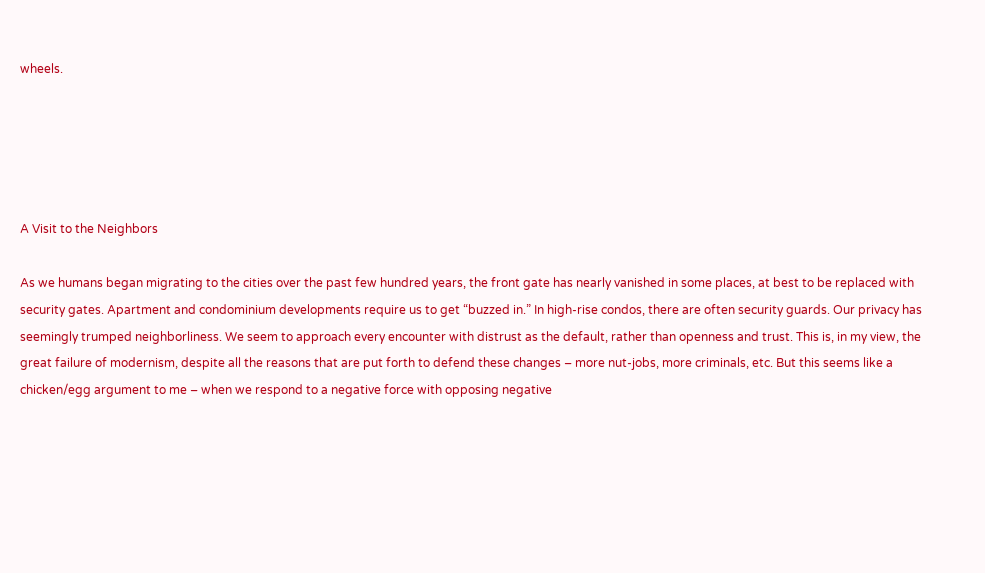wheels.





A Visit to the Neighbors

As we humans began migrating to the cities over the past few hundred years, the front gate has nearly vanished in some places, at best to be replaced with security gates. Apartment and condominium developments require us to get “buzzed in.” In high-rise condos, there are often security guards. Our privacy has seemingly trumped neighborliness. We seem to approach every encounter with distrust as the default, rather than openness and trust. This is, in my view, the great failure of modernism, despite all the reasons that are put forth to defend these changes – more nut-jobs, more criminals, etc. But this seems like a chicken/egg argument to me – when we respond to a negative force with opposing negative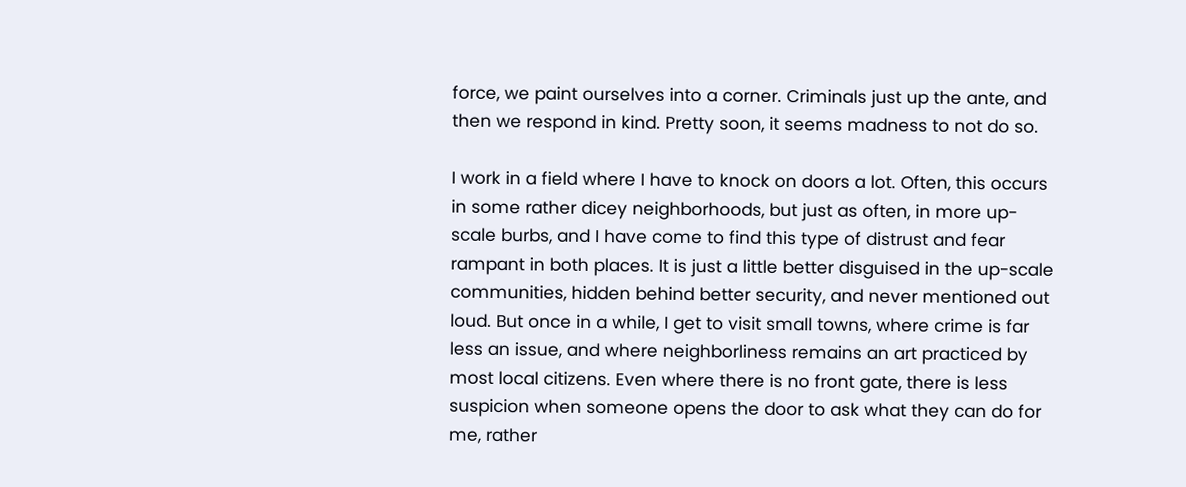force, we paint ourselves into a corner. Criminals just up the ante, and then we respond in kind. Pretty soon, it seems madness to not do so.

I work in a field where I have to knock on doors a lot. Often, this occurs in some rather dicey neighborhoods, but just as often, in more up-scale burbs, and I have come to find this type of distrust and fear rampant in both places. It is just a little better disguised in the up-scale communities, hidden behind better security, and never mentioned out loud. But once in a while, I get to visit small towns, where crime is far less an issue, and where neighborliness remains an art practiced by most local citizens. Even where there is no front gate, there is less suspicion when someone opens the door to ask what they can do for me, rather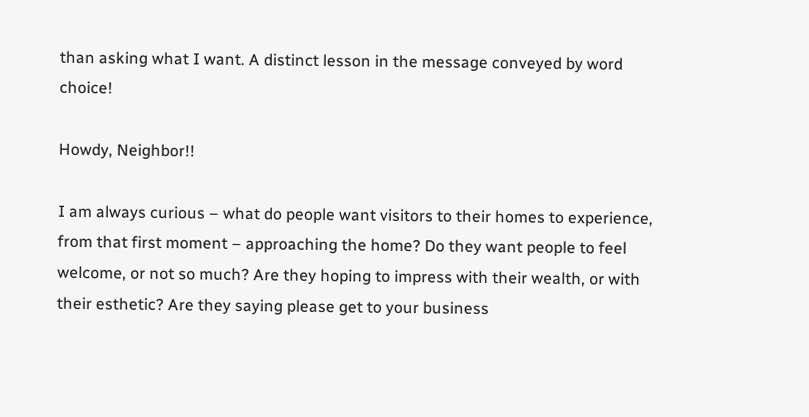than asking what I want. A distinct lesson in the message conveyed by word choice!

Howdy, Neighbor!!

I am always curious – what do people want visitors to their homes to experience, from that first moment – approaching the home? Do they want people to feel welcome, or not so much? Are they hoping to impress with their wealth, or with their esthetic? Are they saying please get to your business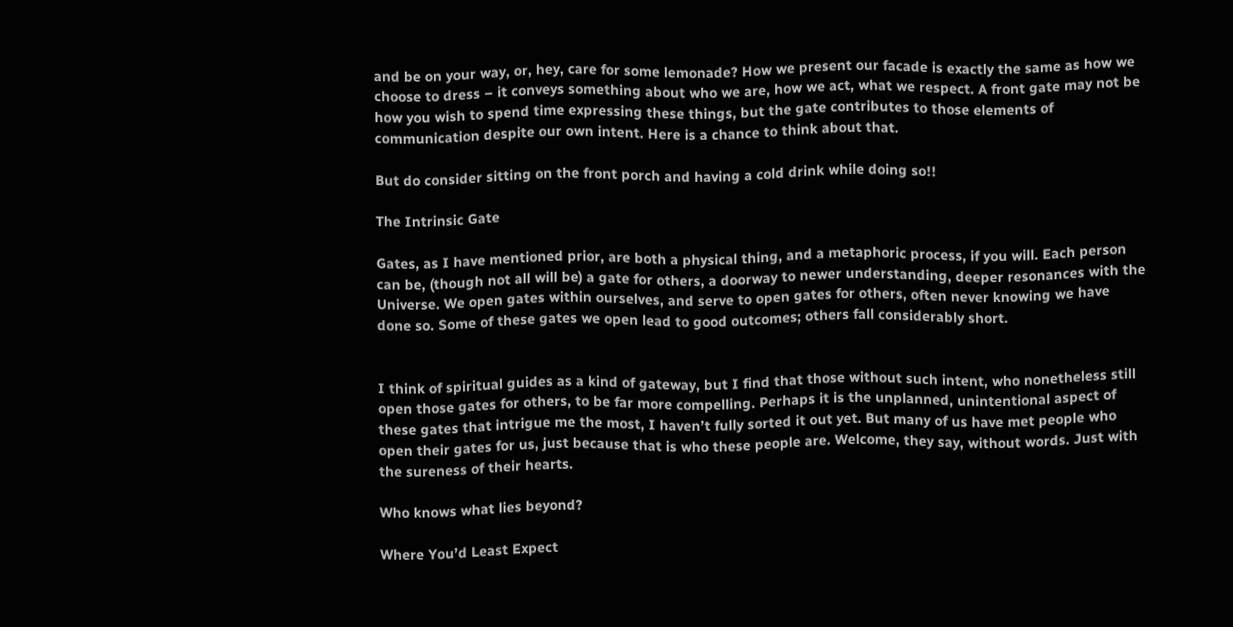and be on your way, or, hey, care for some lemonade? How we present our facade is exactly the same as how we choose to dress – it conveys something about who we are, how we act, what we respect. A front gate may not be how you wish to spend time expressing these things, but the gate contributes to those elements of communication despite our own intent. Here is a chance to think about that.

But do consider sitting on the front porch and having a cold drink while doing so!!

The Intrinsic Gate

Gates, as I have mentioned prior, are both a physical thing, and a metaphoric process, if you will. Each person can be, (though not all will be) a gate for others, a doorway to newer understanding, deeper resonances with the Universe. We open gates within ourselves, and serve to open gates for others, often never knowing we have done so. Some of these gates we open lead to good outcomes; others fall considerably short.


I think of spiritual guides as a kind of gateway, but I find that those without such intent, who nonetheless still open those gates for others, to be far more compelling. Perhaps it is the unplanned, unintentional aspect of these gates that intrigue me the most, I haven’t fully sorted it out yet. But many of us have met people who open their gates for us, just because that is who these people are. Welcome, they say, without words. Just with the sureness of their hearts.

Who knows what lies beyond?

Where You’d Least Expect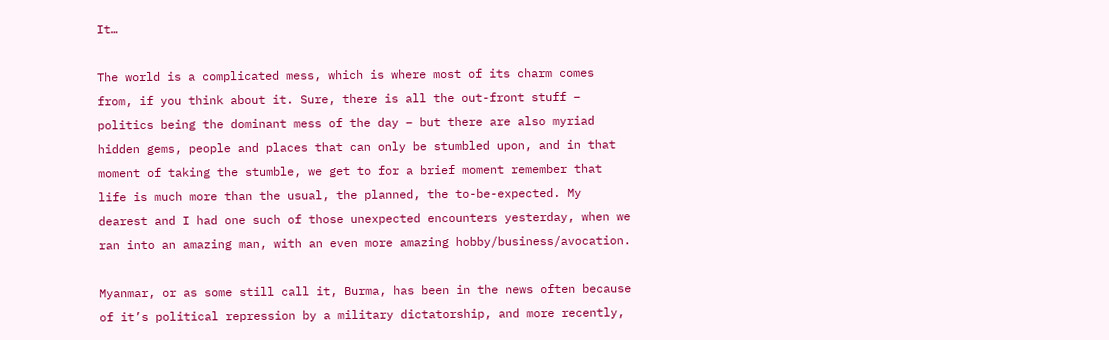It…

The world is a complicated mess, which is where most of its charm comes from, if you think about it. Sure, there is all the out-front stuff – politics being the dominant mess of the day – but there are also myriad hidden gems, people and places that can only be stumbled upon, and in that moment of taking the stumble, we get to for a brief moment remember that life is much more than the usual, the planned, the to-be-expected. My dearest and I had one such of those unexpected encounters yesterday, when we ran into an amazing man, with an even more amazing hobby/business/avocation.

Myanmar, or as some still call it, Burma, has been in the news often because of it’s political repression by a military dictatorship, and more recently,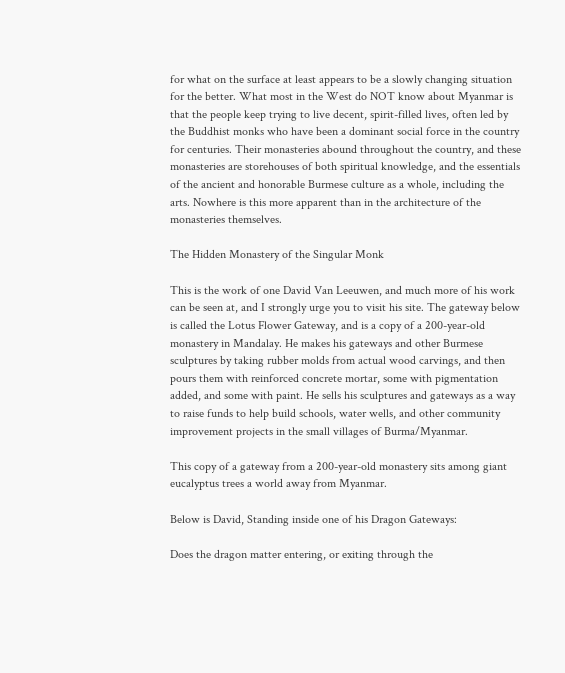for what on the surface at least appears to be a slowly changing situation for the better. What most in the West do NOT know about Myanmar is that the people keep trying to live decent, spirit-filled lives, often led by the Buddhist monks who have been a dominant social force in the country for centuries. Their monasteries abound throughout the country, and these monasteries are storehouses of both spiritual knowledge, and the essentials of the ancient and honorable Burmese culture as a whole, including the arts. Nowhere is this more apparent than in the architecture of the monasteries themselves.

The Hidden Monastery of the Singular Monk

This is the work of one David Van Leeuwen, and much more of his work can be seen at, and I strongly urge you to visit his site. The gateway below is called the Lotus Flower Gateway, and is a copy of a 200-year-old monastery in Mandalay. He makes his gateways and other Burmese sculptures by taking rubber molds from actual wood carvings, and then pours them with reinforced concrete mortar, some with pigmentation added, and some with paint. He sells his sculptures and gateways as a way to raise funds to help build schools, water wells, and other community improvement projects in the small villages of Burma/Myanmar.

This copy of a gateway from a 200-year-old monastery sits among giant eucalyptus trees a world away from Myanmar.

Below is David, Standing inside one of his Dragon Gateways:

Does the dragon matter entering, or exiting through the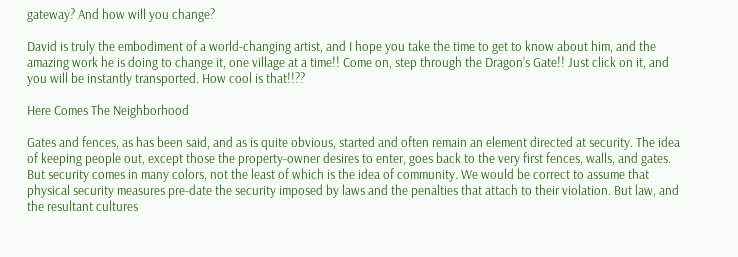gateway? And how will you change?

David is truly the embodiment of a world-changing artist, and I hope you take the time to get to know about him, and the amazing work he is doing to change it, one village at a time!! Come on, step through the Dragon’s Gate!! Just click on it, and you will be instantly transported. How cool is that!!??

Here Comes The Neighborhood

Gates and fences, as has been said, and as is quite obvious, started and often remain an element directed at security. The idea of keeping people out, except those the property-owner desires to enter, goes back to the very first fences, walls, and gates. But security comes in many colors, not the least of which is the idea of community. We would be correct to assume that physical security measures pre-date the security imposed by laws and the penalties that attach to their violation. But law, and the resultant cultures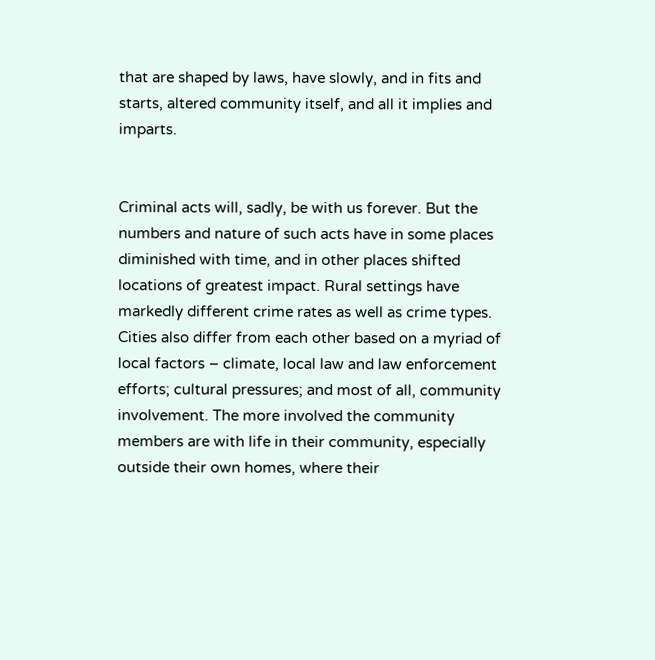that are shaped by laws, have slowly, and in fits and starts, altered community itself, and all it implies and imparts.


Criminal acts will, sadly, be with us forever. But the numbers and nature of such acts have in some places diminished with time, and in other places shifted locations of greatest impact. Rural settings have markedly different crime rates as well as crime types. Cities also differ from each other based on a myriad of local factors – climate, local law and law enforcement efforts; cultural pressures; and most of all, community involvement. The more involved the community members are with life in their community, especially outside their own homes, where their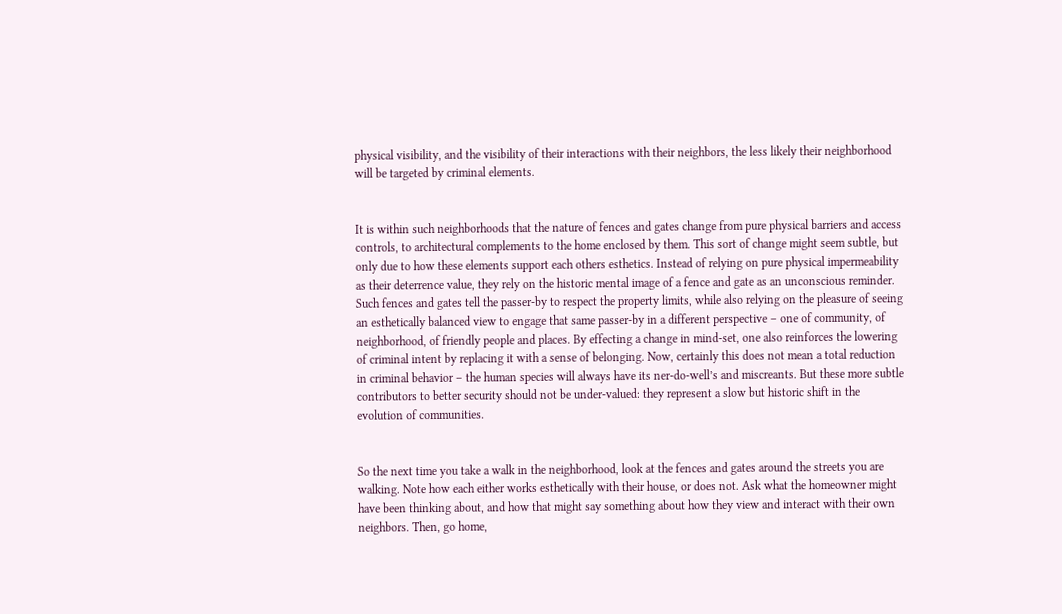physical visibility, and the visibility of their interactions with their neighbors, the less likely their neighborhood will be targeted by criminal elements.


It is within such neighborhoods that the nature of fences and gates change from pure physical barriers and access controls, to architectural complements to the home enclosed by them. This sort of change might seem subtle, but only due to how these elements support each others esthetics. Instead of relying on pure physical impermeability as their deterrence value, they rely on the historic mental image of a fence and gate as an unconscious reminder. Such fences and gates tell the passer-by to respect the property limits, while also relying on the pleasure of seeing an esthetically balanced view to engage that same passer-by in a different perspective – one of community, of neighborhood, of friendly people and places. By effecting a change in mind-set, one also reinforces the lowering of criminal intent by replacing it with a sense of belonging. Now, certainly this does not mean a total reduction in criminal behavior – the human species will always have its ner-do-well’s and miscreants. But these more subtle contributors to better security should not be under-valued: they represent a slow but historic shift in the evolution of communities.


So the next time you take a walk in the neighborhood, look at the fences and gates around the streets you are walking. Note how each either works esthetically with their house, or does not. Ask what the homeowner might have been thinking about, and how that might say something about how they view and interact with their own neighbors. Then, go home,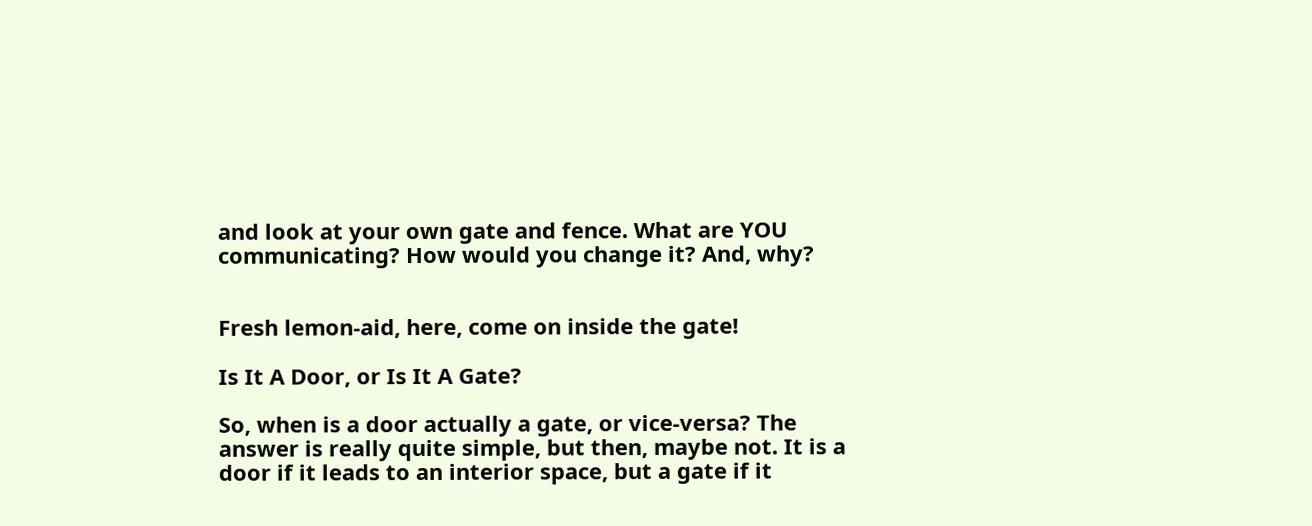and look at your own gate and fence. What are YOU communicating? How would you change it? And, why?


Fresh lemon-aid, here, come on inside the gate!

Is It A Door, or Is It A Gate?

So, when is a door actually a gate, or vice-versa? The answer is really quite simple, but then, maybe not. It is a door if it leads to an interior space, but a gate if it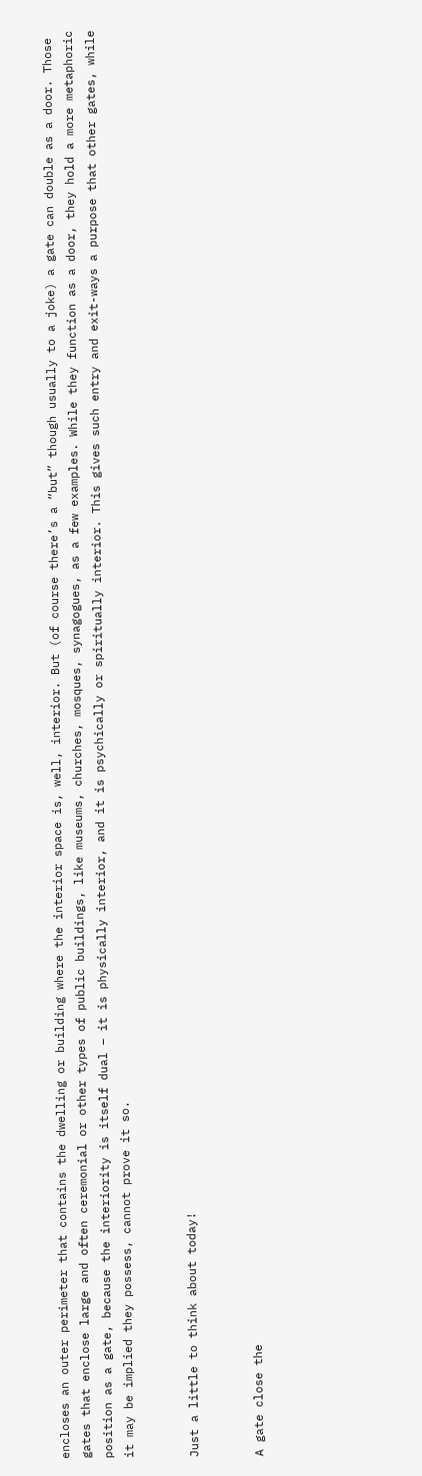encloses an outer perimeter that contains the dwelling or building where the interior space is, well, interior. But (of course there’s a “but” though usually to a joke) a gate can double as a door. Those gates that enclose large and often ceremonial or other types of public buildings, like museums, churches, mosques, synagogues, as a few examples. While they function as a door, they hold a more metaphoric position as a gate, because the interiority is itself dual – it is physically interior, and it is psychically or spiritually interior. This gives such entry and exit-ways a purpose that other gates, while it may be implied they possess, cannot prove it so.


Just a little to think about today!


A gate close the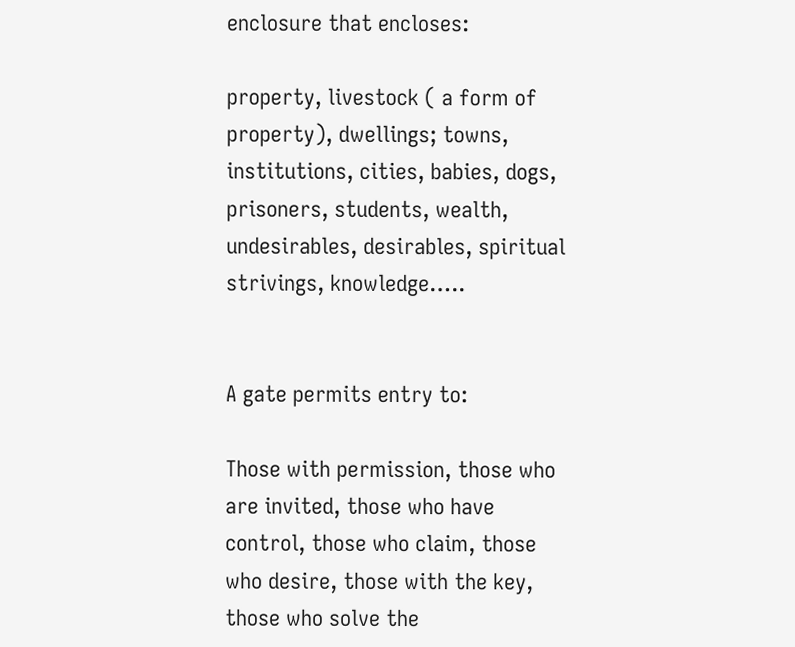enclosure that encloses:

property, livestock ( a form of property), dwellings; towns, institutions, cities, babies, dogs, prisoners, students, wealth, undesirables, desirables, spiritual strivings, knowledge…..


A gate permits entry to:

Those with permission, those who are invited, those who have control, those who claim, those who desire, those with the key, those who solve the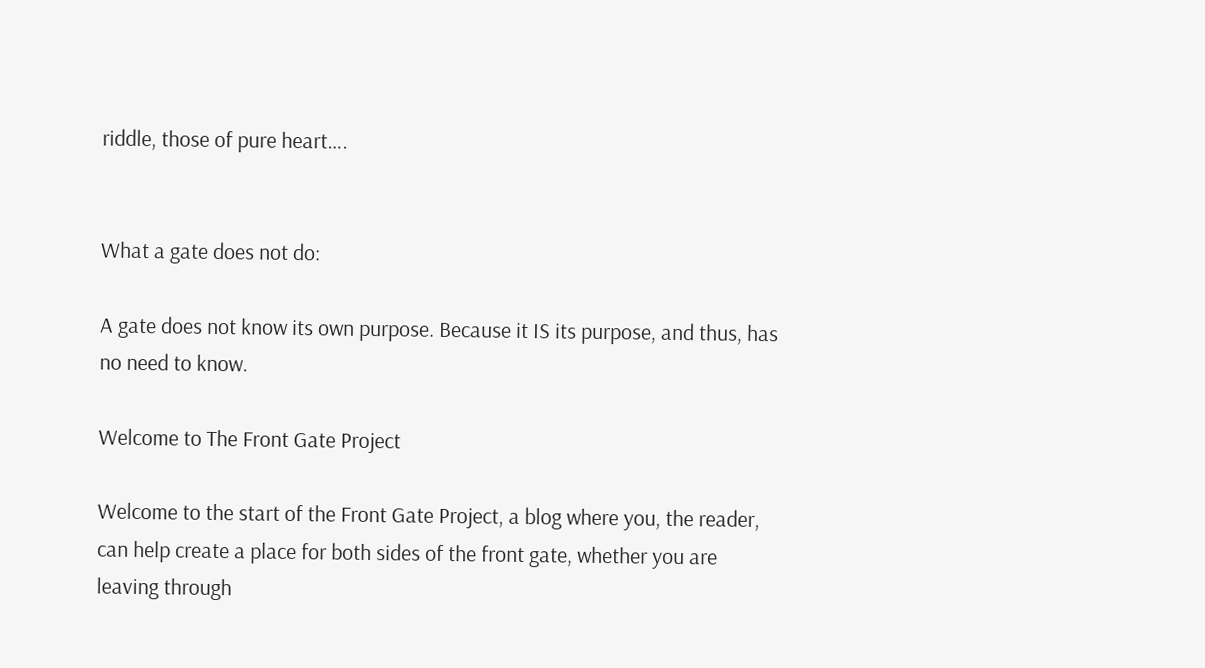riddle, those of pure heart….


What a gate does not do:

A gate does not know its own purpose. Because it IS its purpose, and thus, has no need to know.

Welcome to The Front Gate Project

Welcome to the start of the Front Gate Project, a blog where you, the reader, can help create a place for both sides of the front gate, whether you are leaving through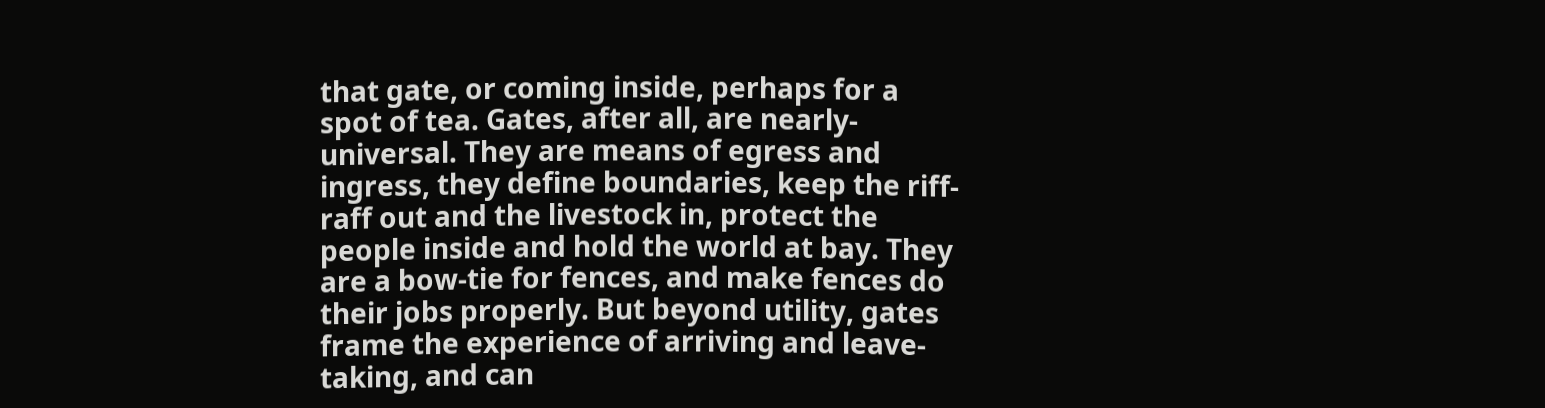that gate, or coming inside, perhaps for a spot of tea. Gates, after all, are nearly-universal. They are means of egress and ingress, they define boundaries, keep the riff-raff out and the livestock in, protect the people inside and hold the world at bay. They are a bow-tie for fences, and make fences do their jobs properly. But beyond utility, gates frame the experience of arriving and leave-taking, and can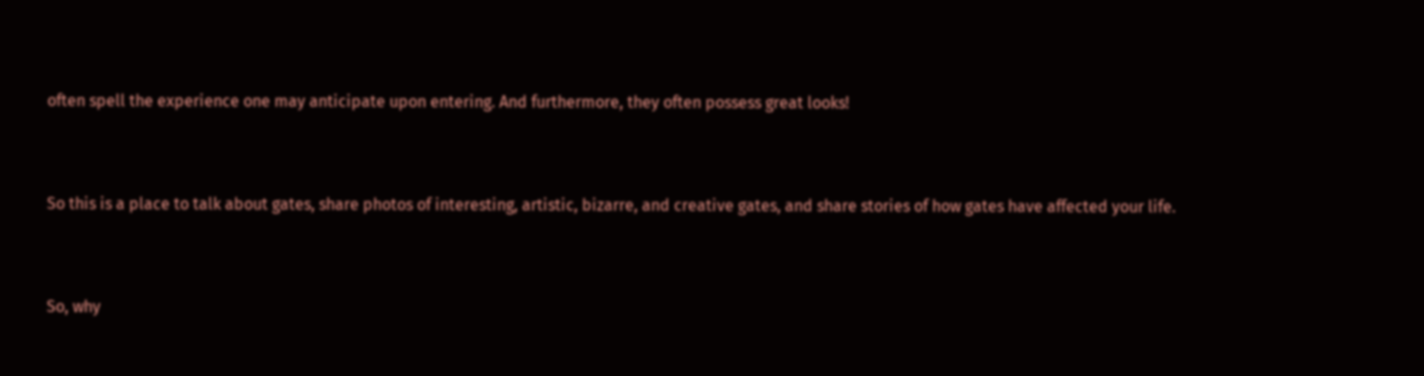often spell the experience one may anticipate upon entering. And furthermore, they often possess great looks!


So this is a place to talk about gates, share photos of interesting, artistic, bizarre, and creative gates, and share stories of how gates have affected your life.


So, why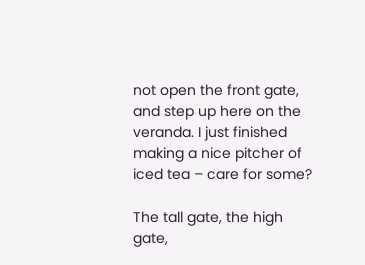not open the front gate, and step up here on the veranda. I just finished making a nice pitcher of iced tea – care for some?

The tall gate, the high gate,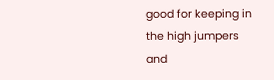good for keeping in the high jumpers and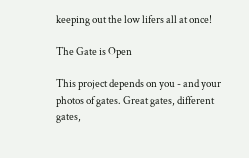keeping out the low lifers all at once!

The Gate is Open

This project depends on you - and your photos of gates. Great gates, different gates,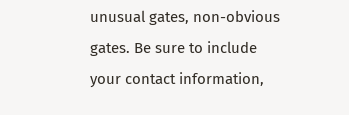unusual gates, non-obvious gates. Be sure to include your contact information,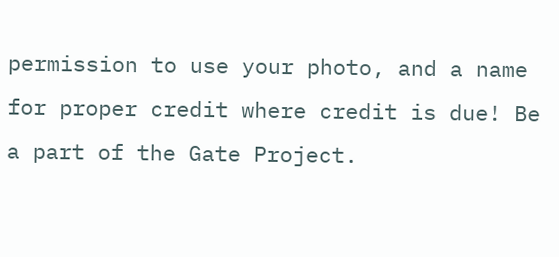permission to use your photo, and a name for proper credit where credit is due! Be a part of the Gate Project.